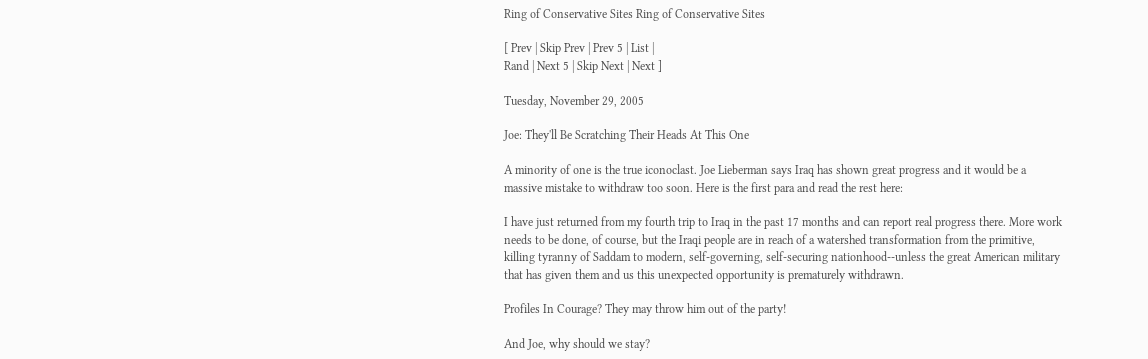Ring of Conservative Sites Ring of Conservative Sites

[ Prev | Skip Prev | Prev 5 | List |
Rand | Next 5 | Skip Next | Next ]

Tuesday, November 29, 2005

Joe: They'll Be Scratching Their Heads At This One

A minority of one is the true iconoclast. Joe Lieberman says Iraq has shown great progress and it would be a massive mistake to withdraw too soon. Here is the first para and read the rest here:

I have just returned from my fourth trip to Iraq in the past 17 months and can report real progress there. More work needs to be done, of course, but the Iraqi people are in reach of a watershed transformation from the primitive, killing tyranny of Saddam to modern, self-governing, self-securing nationhood--unless the great American military that has given them and us this unexpected opportunity is prematurely withdrawn.

Profiles In Courage? They may throw him out of the party!

And Joe, why should we stay?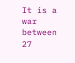It is a war between 27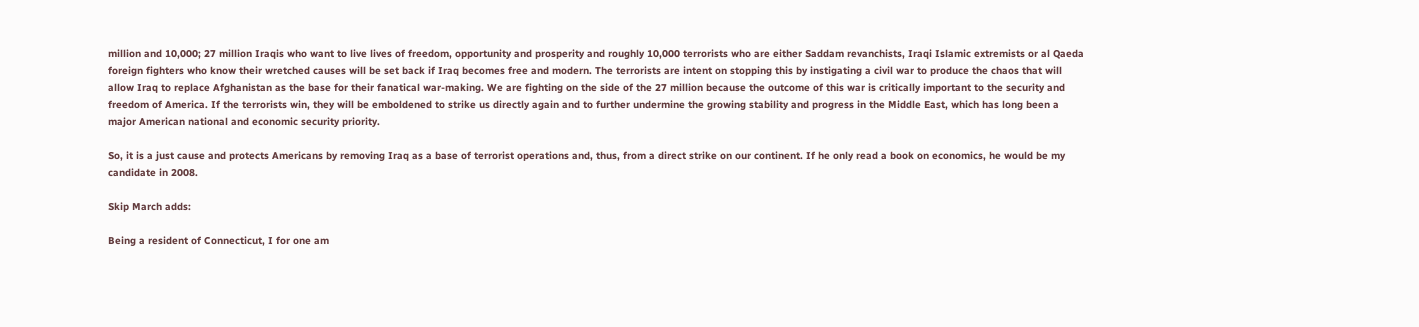million and 10,000; 27 million Iraqis who want to live lives of freedom, opportunity and prosperity and roughly 10,000 terrorists who are either Saddam revanchists, Iraqi Islamic extremists or al Qaeda foreign fighters who know their wretched causes will be set back if Iraq becomes free and modern. The terrorists are intent on stopping this by instigating a civil war to produce the chaos that will allow Iraq to replace Afghanistan as the base for their fanatical war-making. We are fighting on the side of the 27 million because the outcome of this war is critically important to the security and freedom of America. If the terrorists win, they will be emboldened to strike us directly again and to further undermine the growing stability and progress in the Middle East, which has long been a major American national and economic security priority.

So, it is a just cause and protects Americans by removing Iraq as a base of terrorist operations and, thus, from a direct strike on our continent. If he only read a book on economics, he would be my candidate in 2008.

Skip March adds:

Being a resident of Connecticut, I for one am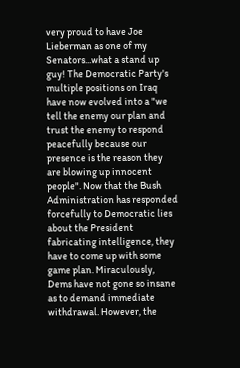very proud to have Joe Lieberman as one of my Senators...what a stand up guy! The Democratic Party's multiple positions on Iraq have now evolved into a "we tell the enemy our plan and trust the enemy to respond peacefully because our presence is the reason they are blowing up innocent people". Now that the Bush Administration has responded forcefully to Democratic lies about the President fabricating intelligence, they have to come up with some game plan. Miraculously, Dems have not gone so insane as to demand immediate withdrawal. However, the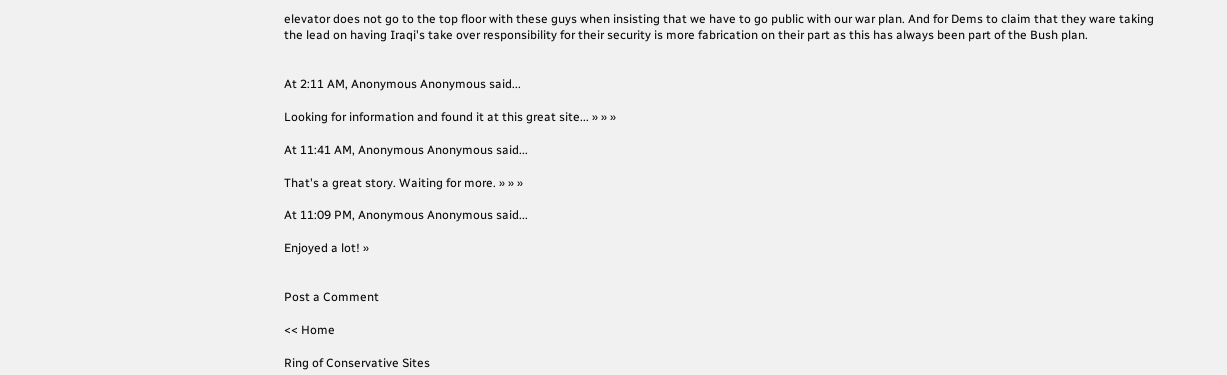elevator does not go to the top floor with these guys when insisting that we have to go public with our war plan. And for Dems to claim that they ware taking the lead on having Iraqi's take over responsibility for their security is more fabrication on their part as this has always been part of the Bush plan.


At 2:11 AM, Anonymous Anonymous said...

Looking for information and found it at this great site... » » »

At 11:41 AM, Anonymous Anonymous said...

That's a great story. Waiting for more. » » »

At 11:09 PM, Anonymous Anonymous said...

Enjoyed a lot! »


Post a Comment

<< Home

Ring of Conservative Sites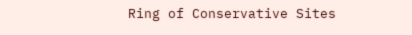Ring of Conservative Sites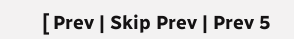[ Prev | Skip Prev | Prev 5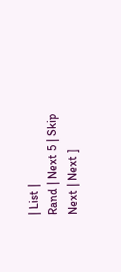| List |
Rand | Next 5 | Skip Next | Next ]